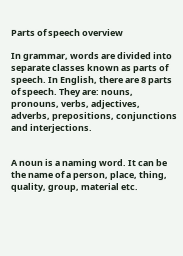Parts of speech overview

In grammar, words are divided into separate classes known as parts of speech. In English, there are 8 parts of speech. They are: nouns, pronouns, verbs, adjectives, adverbs, prepositions, conjunctions and interjections.


A noun is a naming word. It can be the name of a person, place, thing, quality, group, material etc.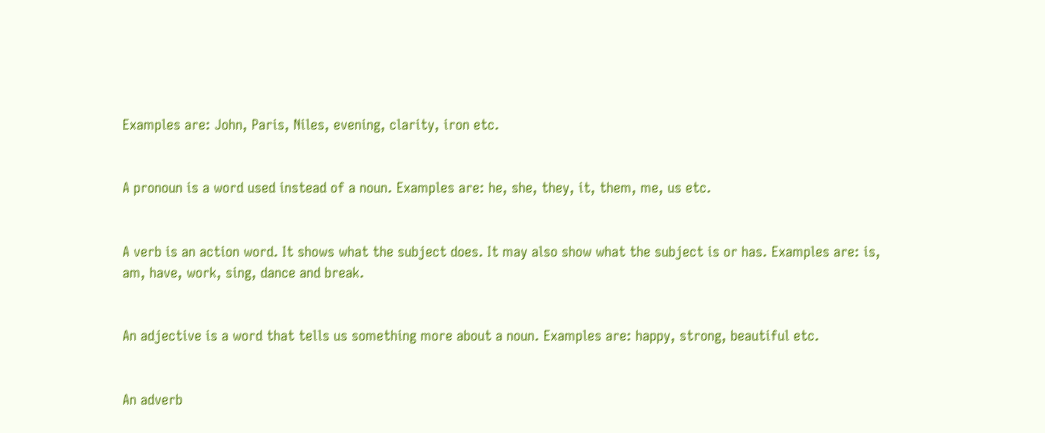Examples are: John, Paris, Niles, evening, clarity, iron etc.


A pronoun is a word used instead of a noun. Examples are: he, she, they, it, them, me, us etc.


A verb is an action word. It shows what the subject does. It may also show what the subject is or has. Examples are: is, am, have, work, sing, dance and break.


An adjective is a word that tells us something more about a noun. Examples are: happy, strong, beautiful etc.


An adverb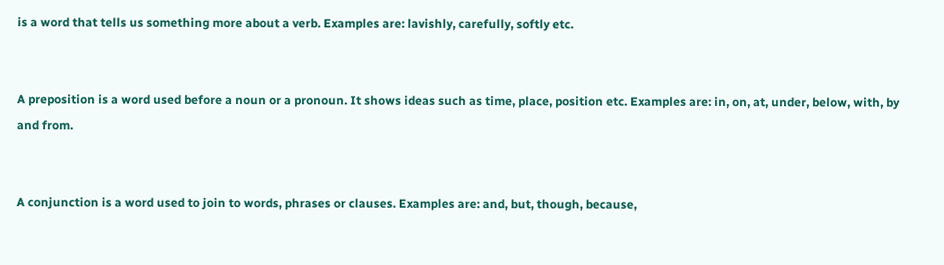is a word that tells us something more about a verb. Examples are: lavishly, carefully, softly etc.


A preposition is a word used before a noun or a pronoun. It shows ideas such as time, place, position etc. Examples are: in, on, at, under, below, with, by and from.


A conjunction is a word used to join to words, phrases or clauses. Examples are: and, but, though, because,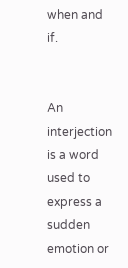when and if.


An interjection is a word used to express a sudden emotion or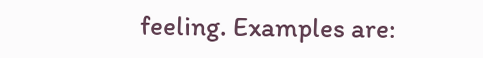feeling. Examples are: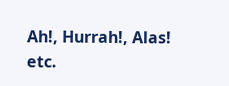Ah!, Hurrah!, Alas! etc.